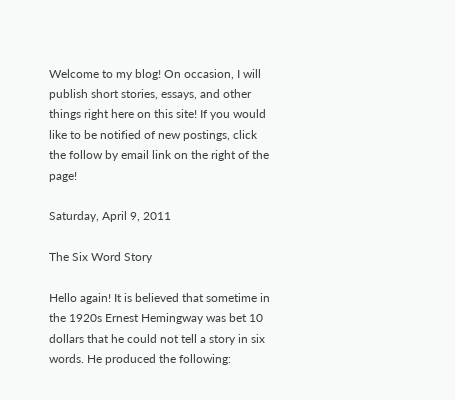Welcome to my blog! On occasion, I will publish short stories, essays, and other things right here on this site! If you would like to be notified of new postings, click the follow by email link on the right of the page!

Saturday, April 9, 2011

The Six Word Story

Hello again! It is believed that sometime in the 1920s Ernest Hemingway was bet 10 dollars that he could not tell a story in six words. He produced the following: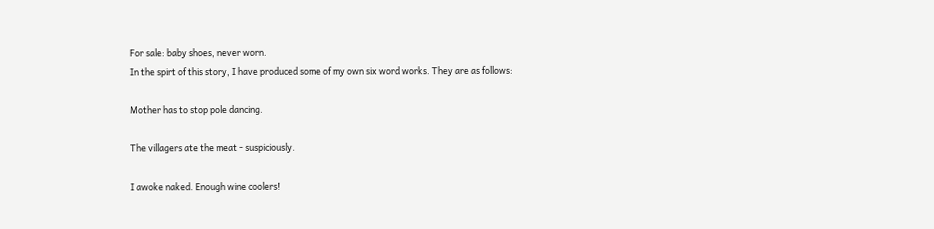For sale: baby shoes, never worn.
In the spirt of this story, I have produced some of my own six word works. They are as follows:

Mother has to stop pole dancing.

The villagers ate the meat - suspiciously.

I awoke naked. Enough wine coolers!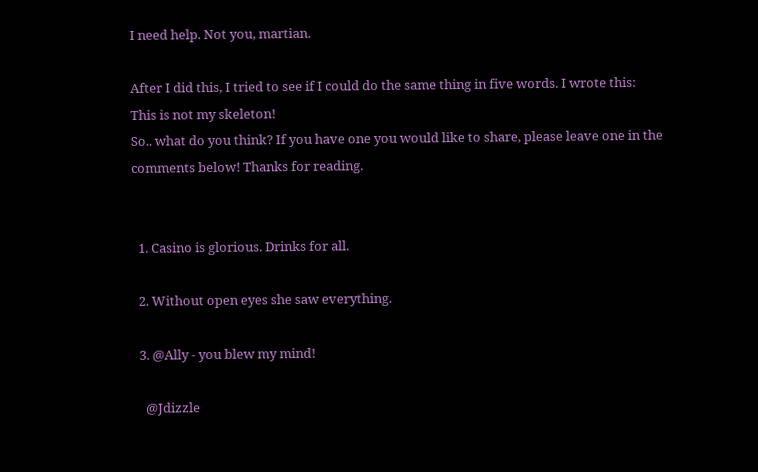I need help. Not you, martian.

After I did this, I tried to see if I could do the same thing in five words. I wrote this:
This is not my skeleton!
So.. what do you think? If you have one you would like to share, please leave one in the comments below! Thanks for reading.


  1. Casino is glorious. Drinks for all.

  2. Without open eyes she saw everything.

  3. @Ally - you blew my mind!

    @Jdizzle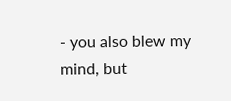- you also blew my mind, but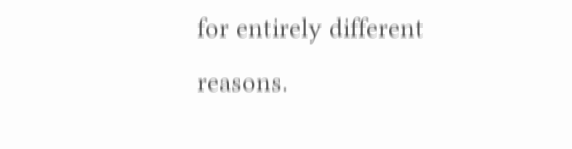for entirely different reasons.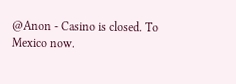@Anon - Casino is closed. To Mexico now.